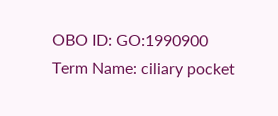OBO ID: GO:1990900
Term Name: ciliary pocket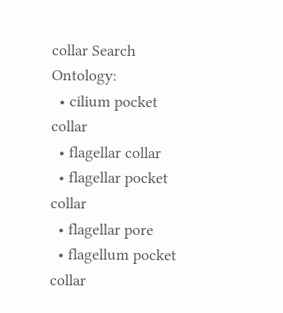collar Search Ontology:
  • cilium pocket collar
  • flagellar collar
  • flagellar pocket collar
  • flagellar pore
  • flagellum pocket collar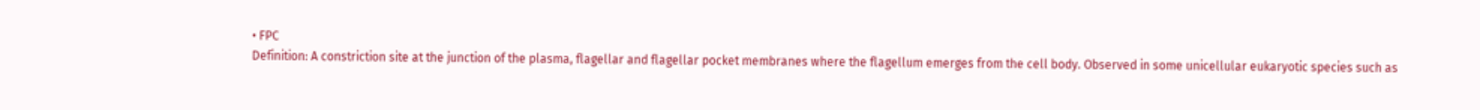• FPC
Definition: A constriction site at the junction of the plasma, flagellar and flagellar pocket membranes where the flagellum emerges from the cell body. Observed in some unicellular eukaryotic species such as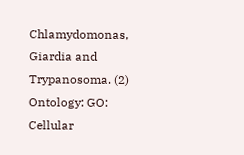Chlamydomonas, Giardia and Trypanosoma. (2)
Ontology: GO: Cellular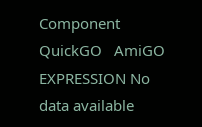Component   QuickGO   AmiGO
EXPRESSION No data available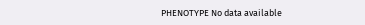PHENOTYPE No data available